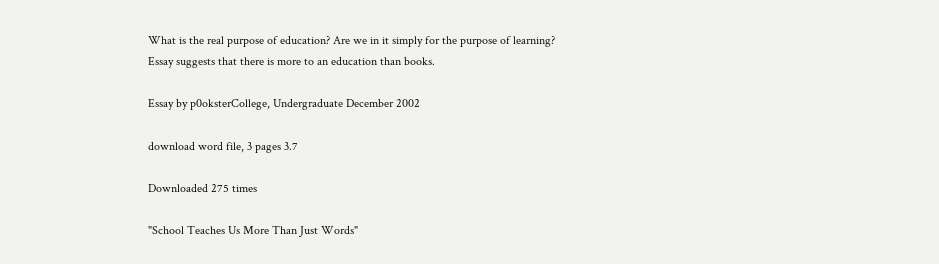What is the real purpose of education? Are we in it simply for the purpose of learning? Essay suggests that there is more to an education than books.

Essay by p0oksterCollege, Undergraduate December 2002

download word file, 3 pages 3.7

Downloaded 275 times

"School Teaches Us More Than Just Words"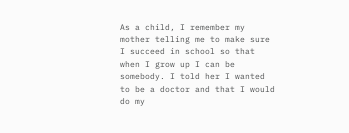As a child, I remember my mother telling me to make sure I succeed in school so that when I grow up I can be somebody. I told her I wanted to be a doctor and that I would do my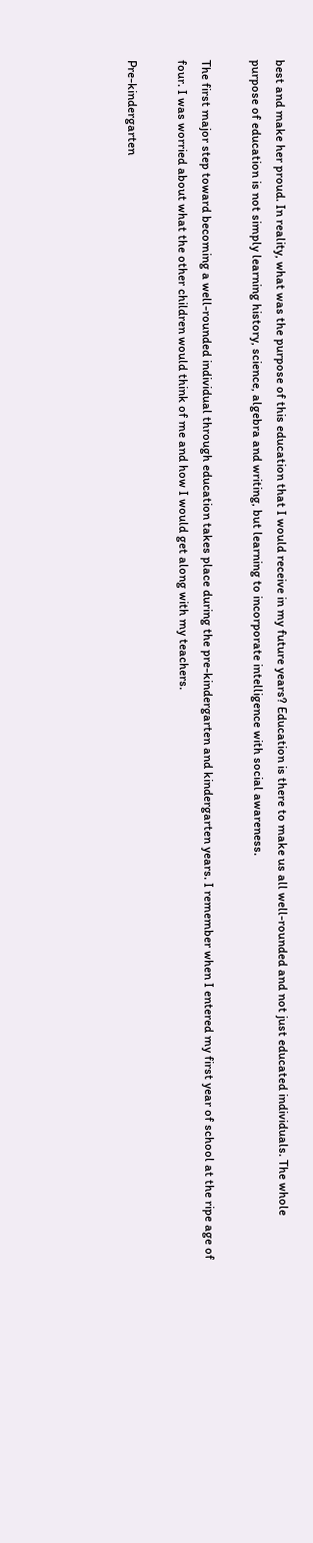best and make her proud. In reality, what was the purpose of this education that I would receive in my future years? Education is there to make us all well-rounded and not just educated individuals. The whole purpose of education is not simply learning history, science, algebra and writing, but learning to incorporate intelligence with social awareness.

The first major step toward becoming a well-rounded individual through education takes place during the pre-kindergarten and kindergarten years. I remember when I entered my first year of school at the ripe age of four. I was worried about what the other children would think of me and how I would get along with my teachers.

Pre-kindergarten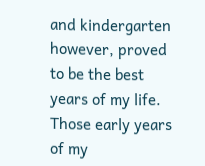and kindergarten however, proved to be the best years of my life. Those early years of my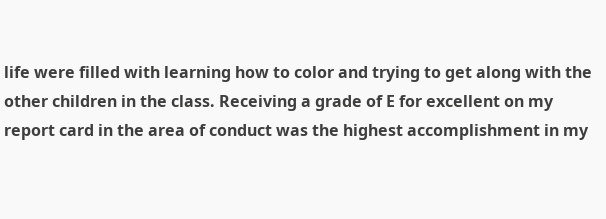life were filled with learning how to color and trying to get along with the other children in the class. Receiving a grade of E for excellent on my report card in the area of conduct was the highest accomplishment in my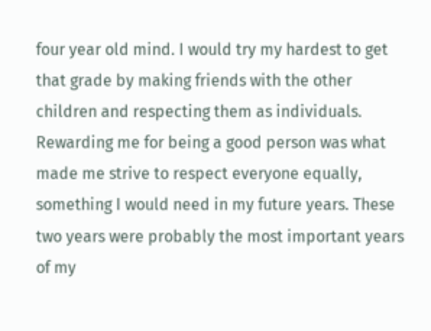four year old mind. I would try my hardest to get that grade by making friends with the other children and respecting them as individuals. Rewarding me for being a good person was what made me strive to respect everyone equally, something I would need in my future years. These two years were probably the most important years of my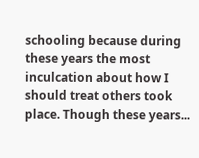schooling because during these years the most inculcation about how I should treat others took place. Though these years...